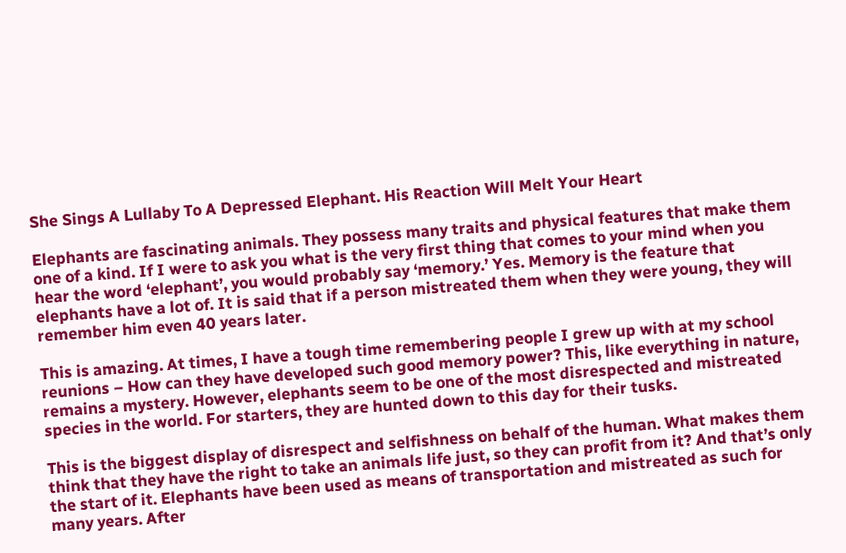She Sings A Lullaby To A Depressed Elephant. His Reaction Will Melt Your Heart

Elephants are fascinating animals. They possess many traits and physical features that make them one of a kind. If I were to ask you what is the very first thing that comes to your mind when you hear the word ‘elephant’, you would probably say ‘memory.’ Yes. Memory is the feature that elephants have a lot of. It is said that if a person mistreated them when they were young, they will remember him even 40 years later.

This is amazing. At times, I have a tough time remembering people I grew up with at my school reunions – How can they have developed such good memory power? This, like everything in nature, remains a mystery. However, elephants seem to be one of the most disrespected and mistreated species in the world. For starters, they are hunted down to this day for their tusks.

This is the biggest display of disrespect and selfishness on behalf of the human. What makes them think that they have the right to take an animals life just, so they can profit from it? And that’s only the start of it. Elephants have been used as means of transportation and mistreated as such for many years. After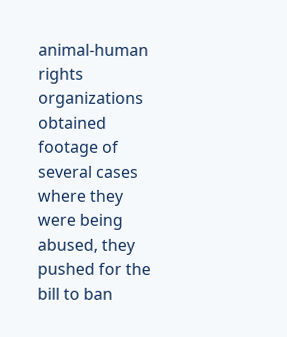animal-human rights organizations obtained footage of several cases where they were being abused, they pushed for the bill to ban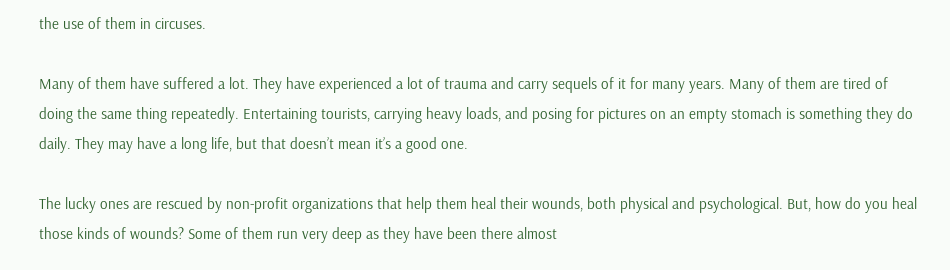the use of them in circuses.

Many of them have suffered a lot. They have experienced a lot of trauma and carry sequels of it for many years. Many of them are tired of doing the same thing repeatedly. Entertaining tourists, carrying heavy loads, and posing for pictures on an empty stomach is something they do daily. They may have a long life, but that doesn’t mean it’s a good one.

The lucky ones are rescued by non-profit organizations that help them heal their wounds, both physical and psychological. But, how do you heal those kinds of wounds? Some of them run very deep as they have been there almost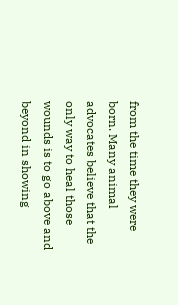from the time they were born. Many animal advocates believe that the only way to heal those wounds is to go above and beyond in showing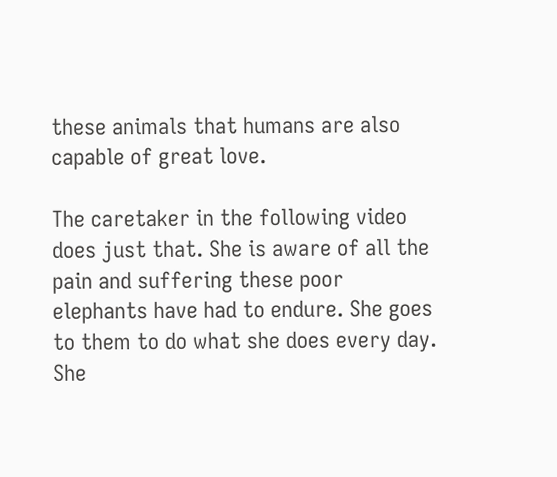these animals that humans are also capable of great love.

The caretaker in the following video does just that. She is aware of all the pain and suffering these poor elephants have had to endure. She goes to them to do what she does every day. She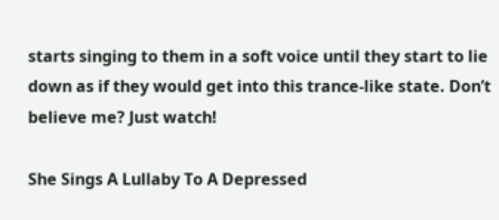starts singing to them in a soft voice until they start to lie down as if they would get into this trance-like state. Don’t believe me? Just watch!

She Sings A Lullaby To A Depressed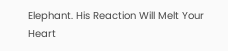Elephant. His Reaction Will Melt Your Heart